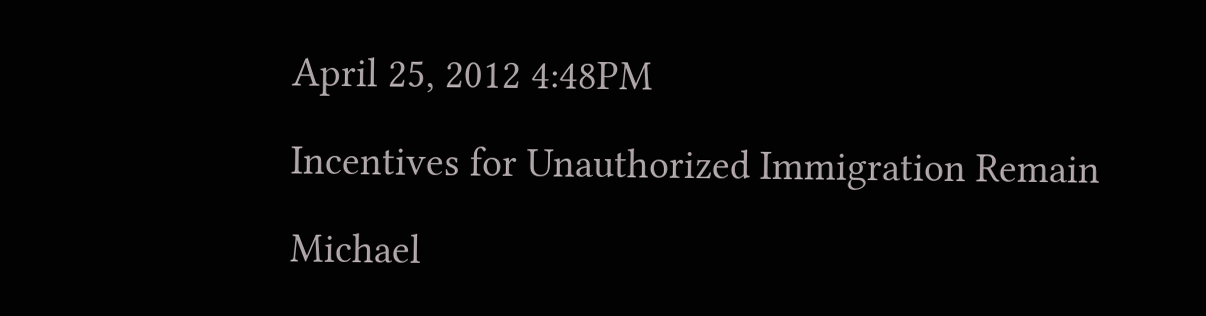April 25, 2012 4:48PM

Incentives for Unauthorized Immigration Remain

Michael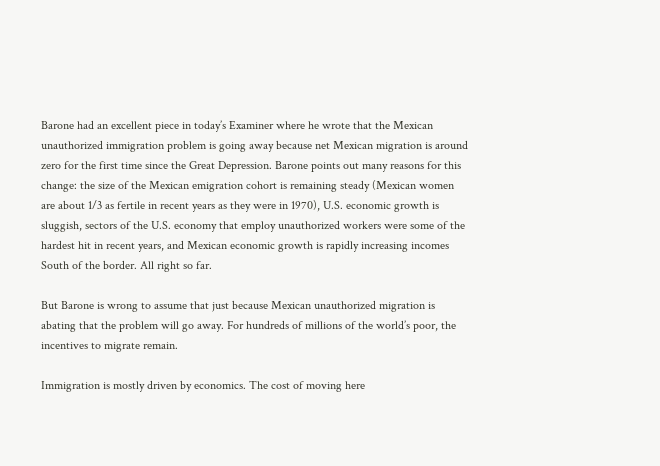Barone had an excellent piece in today’s Examiner where he wrote that the Mexican unauthorized immigration problem is going away because net Mexican migration is around zero for the first time since the Great Depression. Barone points out many reasons for this change: the size of the Mexican emigration cohort is remaining steady (Mexican women are about 1/3 as fertile in recent years as they were in 1970), U.S. economic growth is sluggish, sectors of the U.S. economy that employ unauthorized workers were some of the hardest hit in recent years, and Mexican economic growth is rapidly increasing incomes South of the border. All right so far.

But Barone is wrong to assume that just because Mexican unauthorized migration is abating that the problem will go away. For hundreds of millions of the world’s poor, the incentives to migrate remain.

Immigration is mostly driven by economics. The cost of moving here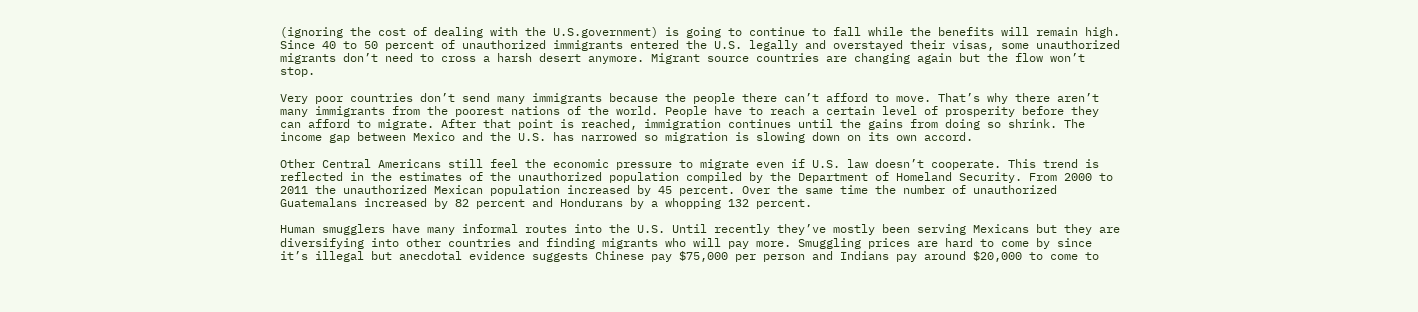(ignoring the cost of dealing with the U.S.government) is going to continue to fall while the benefits will remain high. Since 40 to 50 percent of unauthorized immigrants entered the U.S. legally and overstayed their visas, some unauthorized migrants don’t need to cross a harsh desert anymore. Migrant source countries are changing again but the flow won’t stop.

Very poor countries don’t send many immigrants because the people there can’t afford to move. That’s why there aren’t many immigrants from the poorest nations of the world. People have to reach a certain level of prosperity before they can afford to migrate. After that point is reached, immigration continues until the gains from doing so shrink. The income gap between Mexico and the U.S. has narrowed so migration is slowing down on its own accord.

Other Central Americans still feel the economic pressure to migrate even if U.S. law doesn’t cooperate. This trend is reflected in the estimates of the unauthorized population compiled by the Department of Homeland Security. From 2000 to 2011 the unauthorized Mexican population increased by 45 percent. Over the same time the number of unauthorized Guatemalans increased by 82 percent and Hondurans by a whopping 132 percent.

Human smugglers have many informal routes into the U.S. Until recently they’ve mostly been serving Mexicans but they are diversifying into other countries and finding migrants who will pay more. Smuggling prices are hard to come by since it’s illegal but anecdotal evidence suggests Chinese pay $75,000 per person and Indians pay around $20,000 to come to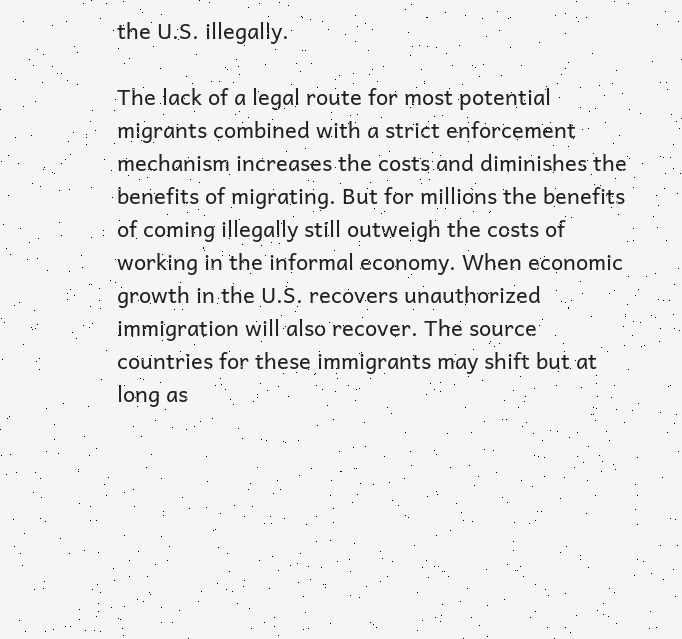the U.S. illegally.

The lack of a legal route for most potential migrants combined with a strict enforcement mechanism increases the costs and diminishes the benefits of migrating. But for millions the benefits of coming illegally still outweigh the costs of working in the informal economy. When economic growth in the U.S. recovers unauthorized immigration will also recover. The source countries for these immigrants may shift but at long as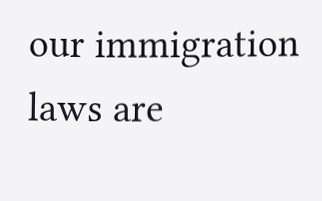our immigration laws are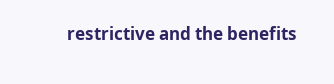restrictive and the benefits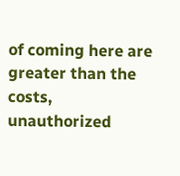of coming here are greater than the costs, unauthorized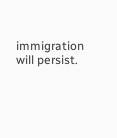immigration will persist.